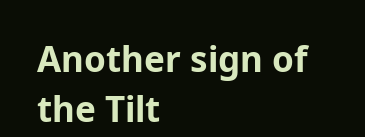Another sign of the Tilt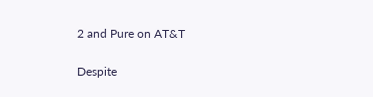2 and Pure on AT&T

Despite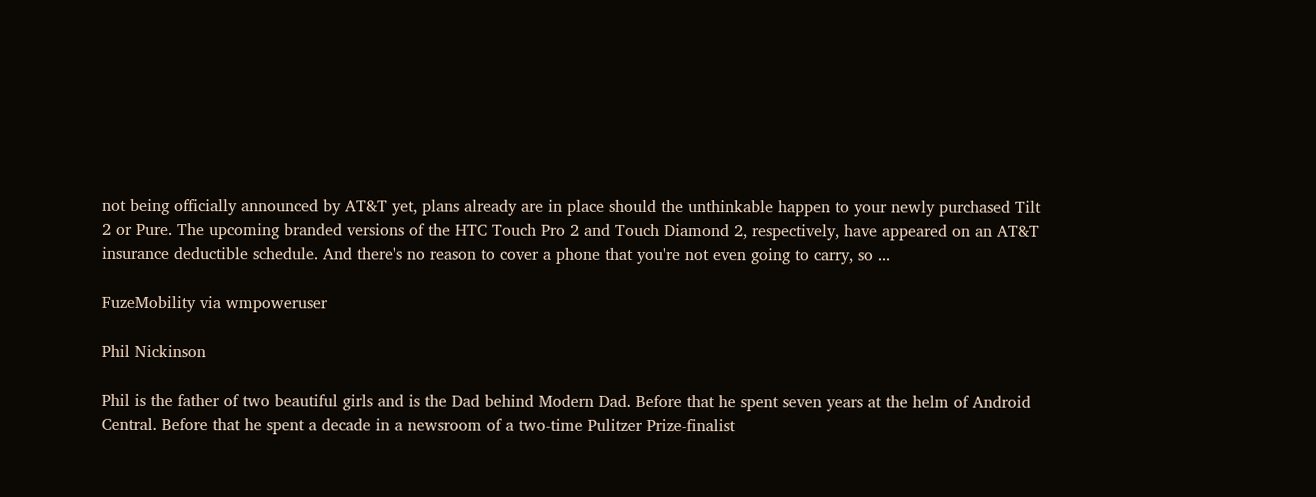not being officially announced by AT&T yet, plans already are in place should the unthinkable happen to your newly purchased Tilt 2 or Pure. The upcoming branded versions of the HTC Touch Pro 2 and Touch Diamond 2, respectively, have appeared on an AT&T insurance deductible schedule. And there's no reason to cover a phone that you're not even going to carry, so ...

FuzeMobility via wmpoweruser

Phil Nickinson

Phil is the father of two beautiful girls and is the Dad behind Modern Dad. Before that he spent seven years at the helm of Android Central. Before that he spent a decade in a newsroom of a two-time Pulitzer Prize-finalist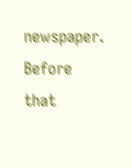newspaper. Before that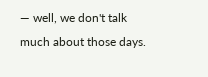— well, we don't talk much about those days.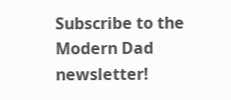Subscribe to the Modern Dad newsletter!